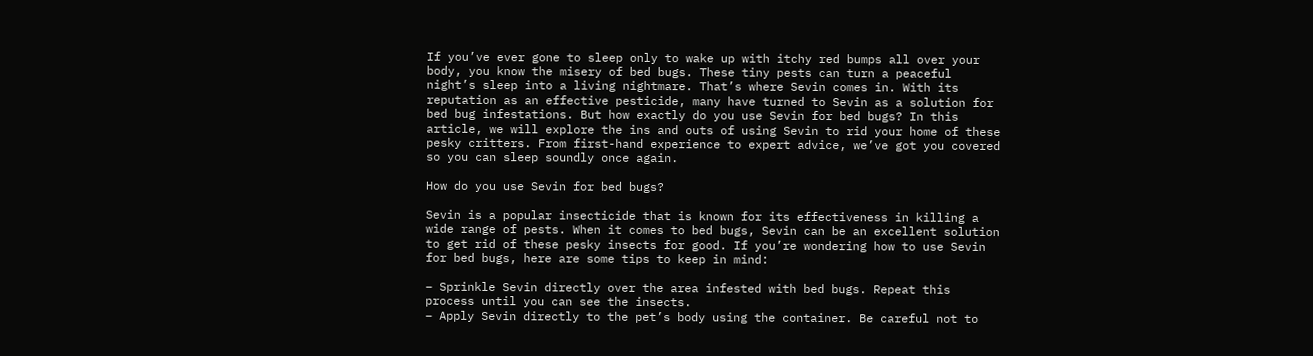If you’ve ever gone to sleep only to wake up with itchy red bumps all over your body, you know the misery of bed bugs. These tiny pests can turn a peaceful night’s sleep into a living nightmare. That’s where Sevin comes in. With its reputation as an effective pesticide, many have turned to Sevin as a solution for bed bug infestations. But how exactly do you use Sevin for bed bugs? In this article, we will explore the ins and outs of using Sevin to rid your home of these pesky critters. From first-hand experience to expert advice, we’ve got you covered so you can sleep soundly once again.

How do you use Sevin for bed bugs?

Sevin is a popular insecticide that is known for its effectiveness in killing a wide range of pests. When it comes to bed bugs, Sevin can be an excellent solution to get rid of these pesky insects for good. If you’re wondering how to use Sevin for bed bugs, here are some tips to keep in mind:

– Sprinkle Sevin directly over the area infested with bed bugs. Repeat this process until you can see the insects.
– Apply Sevin directly to the pet’s body using the container. Be careful not to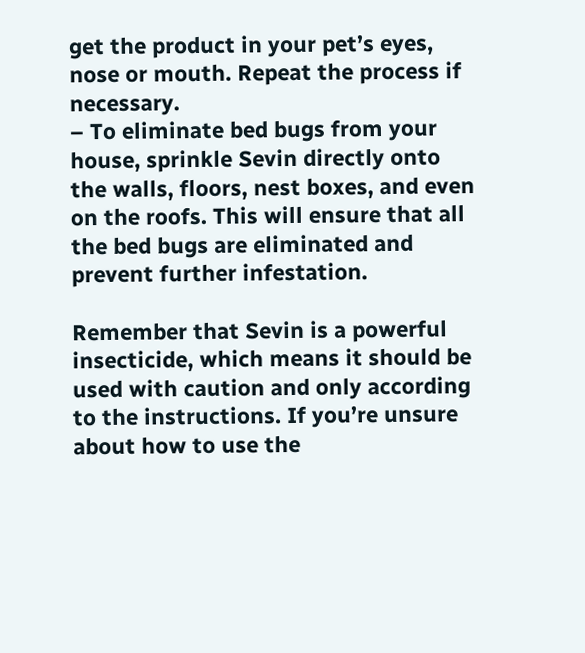get the product in your pet’s eyes, nose or mouth. Repeat the process if necessary.
– To eliminate bed bugs from your house, sprinkle Sevin directly onto the walls, floors, nest boxes, and even on the roofs. This will ensure that all the bed bugs are eliminated and prevent further infestation.

Remember that Sevin is a powerful insecticide, which means it should be used with caution and only according to the instructions. If you’re unsure about how to use the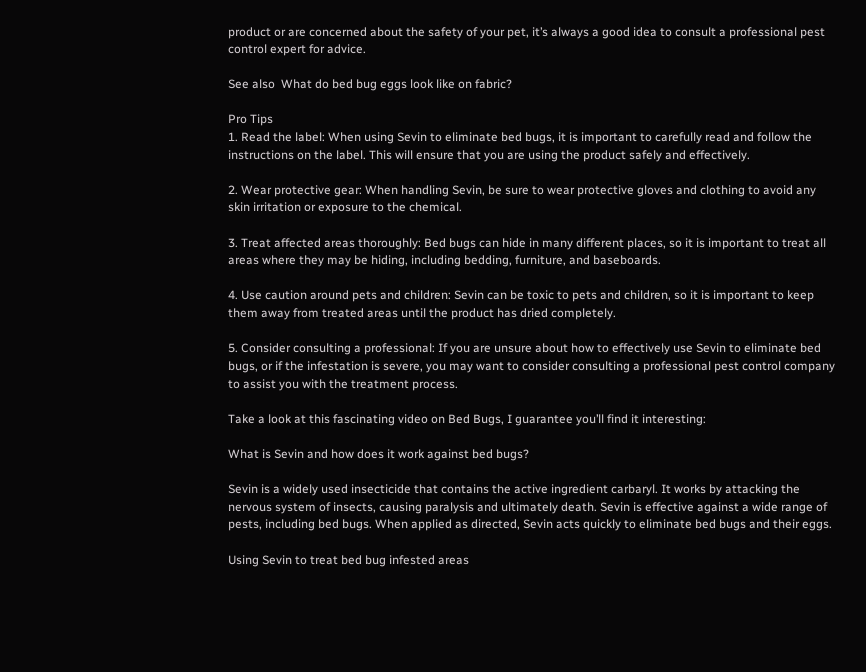product or are concerned about the safety of your pet, it’s always a good idea to consult a professional pest control expert for advice.

See also  What do bed bug eggs look like on fabric?

Pro Tips
1. Read the label: When using Sevin to eliminate bed bugs, it is important to carefully read and follow the instructions on the label. This will ensure that you are using the product safely and effectively.

2. Wear protective gear: When handling Sevin, be sure to wear protective gloves and clothing to avoid any skin irritation or exposure to the chemical.

3. Treat affected areas thoroughly: Bed bugs can hide in many different places, so it is important to treat all areas where they may be hiding, including bedding, furniture, and baseboards.

4. Use caution around pets and children: Sevin can be toxic to pets and children, so it is important to keep them away from treated areas until the product has dried completely.

5. Consider consulting a professional: If you are unsure about how to effectively use Sevin to eliminate bed bugs, or if the infestation is severe, you may want to consider consulting a professional pest control company to assist you with the treatment process.

Take a look at this fascinating video on Bed Bugs, I guarantee you’ll find it interesting:

What is Sevin and how does it work against bed bugs?

Sevin is a widely used insecticide that contains the active ingredient carbaryl. It works by attacking the nervous system of insects, causing paralysis and ultimately death. Sevin is effective against a wide range of pests, including bed bugs. When applied as directed, Sevin acts quickly to eliminate bed bugs and their eggs.

Using Sevin to treat bed bug infested areas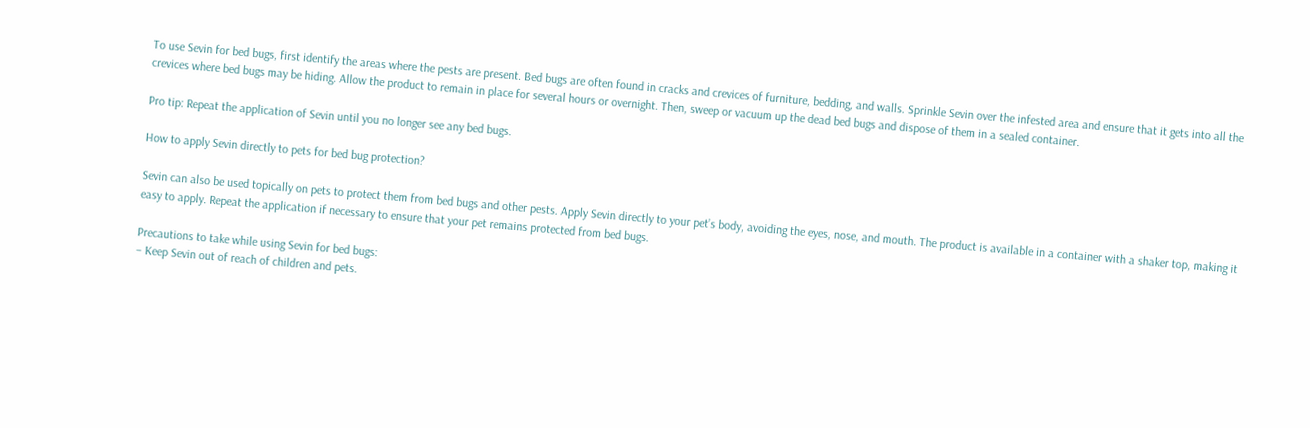To use Sevin for bed bugs, first identify the areas where the pests are present. Bed bugs are often found in cracks and crevices of furniture, bedding, and walls. Sprinkle Sevin over the infested area and ensure that it gets into all the crevices where bed bugs may be hiding. Allow the product to remain in place for several hours or overnight. Then, sweep or vacuum up the dead bed bugs and dispose of them in a sealed container.

Pro tip: Repeat the application of Sevin until you no longer see any bed bugs.

How to apply Sevin directly to pets for bed bug protection?

Sevin can also be used topically on pets to protect them from bed bugs and other pests. Apply Sevin directly to your pet’s body, avoiding the eyes, nose, and mouth. The product is available in a container with a shaker top, making it easy to apply. Repeat the application if necessary to ensure that your pet remains protected from bed bugs.

Precautions to take while using Sevin for bed bugs:
– Keep Sevin out of reach of children and pets.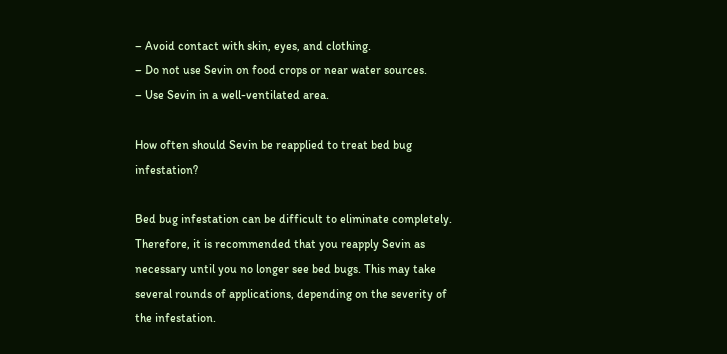– Avoid contact with skin, eyes, and clothing.
– Do not use Sevin on food crops or near water sources.
– Use Sevin in a well-ventilated area.

How often should Sevin be reapplied to treat bed bug infestation?

Bed bug infestation can be difficult to eliminate completely. Therefore, it is recommended that you reapply Sevin as necessary until you no longer see bed bugs. This may take several rounds of applications, depending on the severity of the infestation.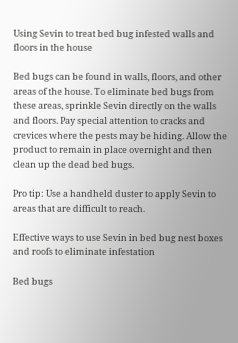Using Sevin to treat bed bug infested walls and floors in the house

Bed bugs can be found in walls, floors, and other areas of the house. To eliminate bed bugs from these areas, sprinkle Sevin directly on the walls and floors. Pay special attention to cracks and crevices where the pests may be hiding. Allow the product to remain in place overnight and then clean up the dead bed bugs.

Pro tip: Use a handheld duster to apply Sevin to areas that are difficult to reach.

Effective ways to use Sevin in bed bug nest boxes and roofs to eliminate infestation

Bed bugs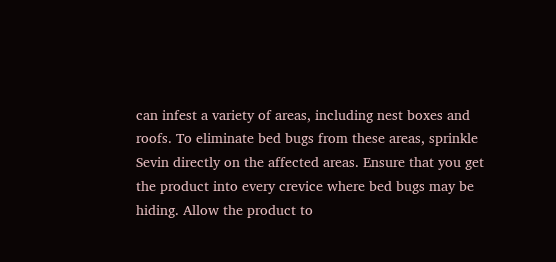can infest a variety of areas, including nest boxes and roofs. To eliminate bed bugs from these areas, sprinkle Sevin directly on the affected areas. Ensure that you get the product into every crevice where bed bugs may be hiding. Allow the product to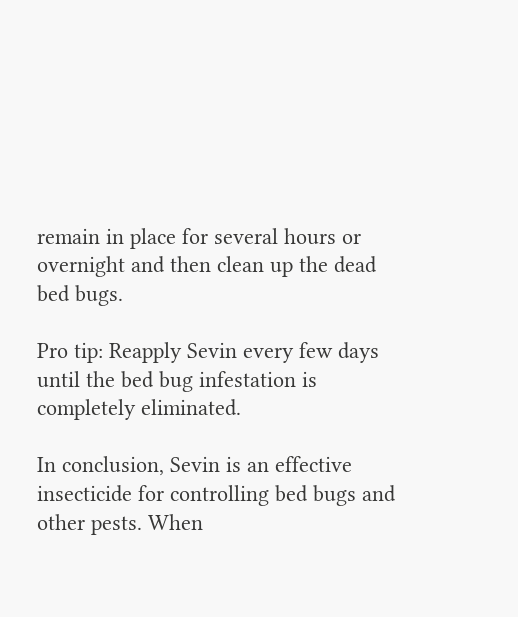remain in place for several hours or overnight and then clean up the dead bed bugs.

Pro tip: Reapply Sevin every few days until the bed bug infestation is completely eliminated.

In conclusion, Sevin is an effective insecticide for controlling bed bugs and other pests. When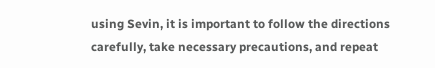using Sevin, it is important to follow the directions carefully, take necessary precautions, and repeat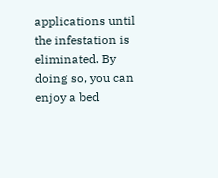applications until the infestation is eliminated. By doing so, you can enjoy a bed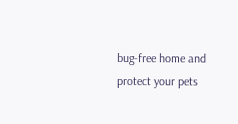bug-free home and protect your pets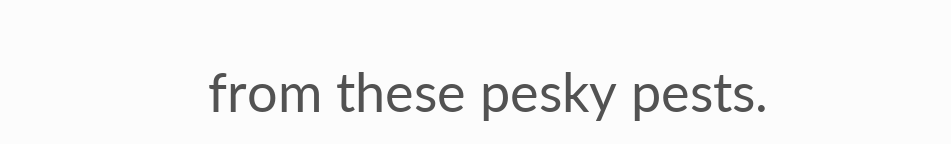from these pesky pests.